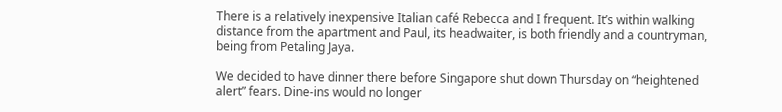There is a relatively inexpensive Italian café Rebecca and I frequent. It’s within walking distance from the apartment and Paul, its headwaiter, is both friendly and a countryman, being from Petaling Jaya.

We decided to have dinner there before Singapore shut down Thursday on “heightened alert” fears. Dine-ins would no longer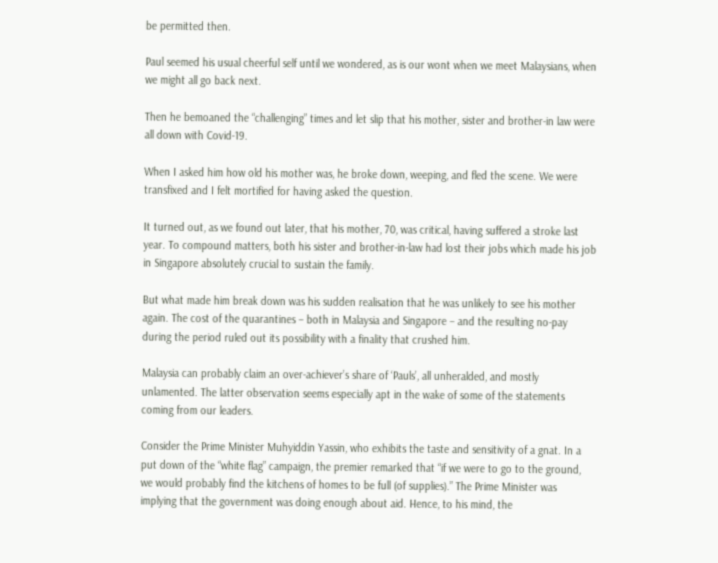be permitted then.

Paul seemed his usual cheerful self until we wondered, as is our wont when we meet Malaysians, when we might all go back next.

Then he bemoaned the “challenging” times and let slip that his mother, sister and brother-in law were all down with Covid-19.

When I asked him how old his mother was, he broke down, weeping, and fled the scene. We were transfixed and I felt mortified for having asked the question.

It turned out, as we found out later, that his mother, 70, was critical, having suffered a stroke last year. To compound matters, both his sister and brother-in-law had lost their jobs which made his job in Singapore absolutely crucial to sustain the family.

But what made him break down was his sudden realisation that he was unlikely to see his mother again. The cost of the quarantines – both in Malaysia and Singapore – and the resulting no-pay during the period ruled out its possibility with a finality that crushed him.

Malaysia can probably claim an over-achiever’s share of ‘Pauls’, all unheralded, and mostly unlamented. The latter observation seems especially apt in the wake of some of the statements coming from our leaders.

Consider the Prime Minister Muhyiddin Yassin, who exhibits the taste and sensitivity of a gnat. In a put down of the “white flag” campaign, the premier remarked that “if we were to go to the ground, we would probably find the kitchens of homes to be full (of supplies).” The Prime Minister was implying that the government was doing enough about aid. Hence, to his mind, the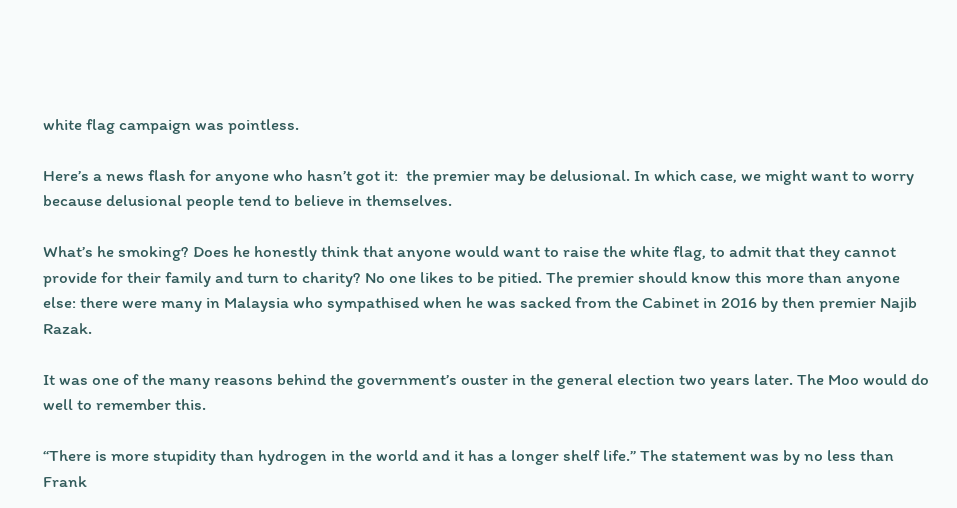white flag campaign was pointless.

Here’s a news flash for anyone who hasn’t got it:  the premier may be delusional. In which case, we might want to worry because delusional people tend to believe in themselves.

What’s he smoking? Does he honestly think that anyone would want to raise the white flag, to admit that they cannot provide for their family and turn to charity? No one likes to be pitied. The premier should know this more than anyone else: there were many in Malaysia who sympathised when he was sacked from the Cabinet in 2016 by then premier Najib Razak.

It was one of the many reasons behind the government’s ouster in the general election two years later. The Moo would do well to remember this.

“There is more stupidity than hydrogen in the world and it has a longer shelf life.” The statement was by no less than Frank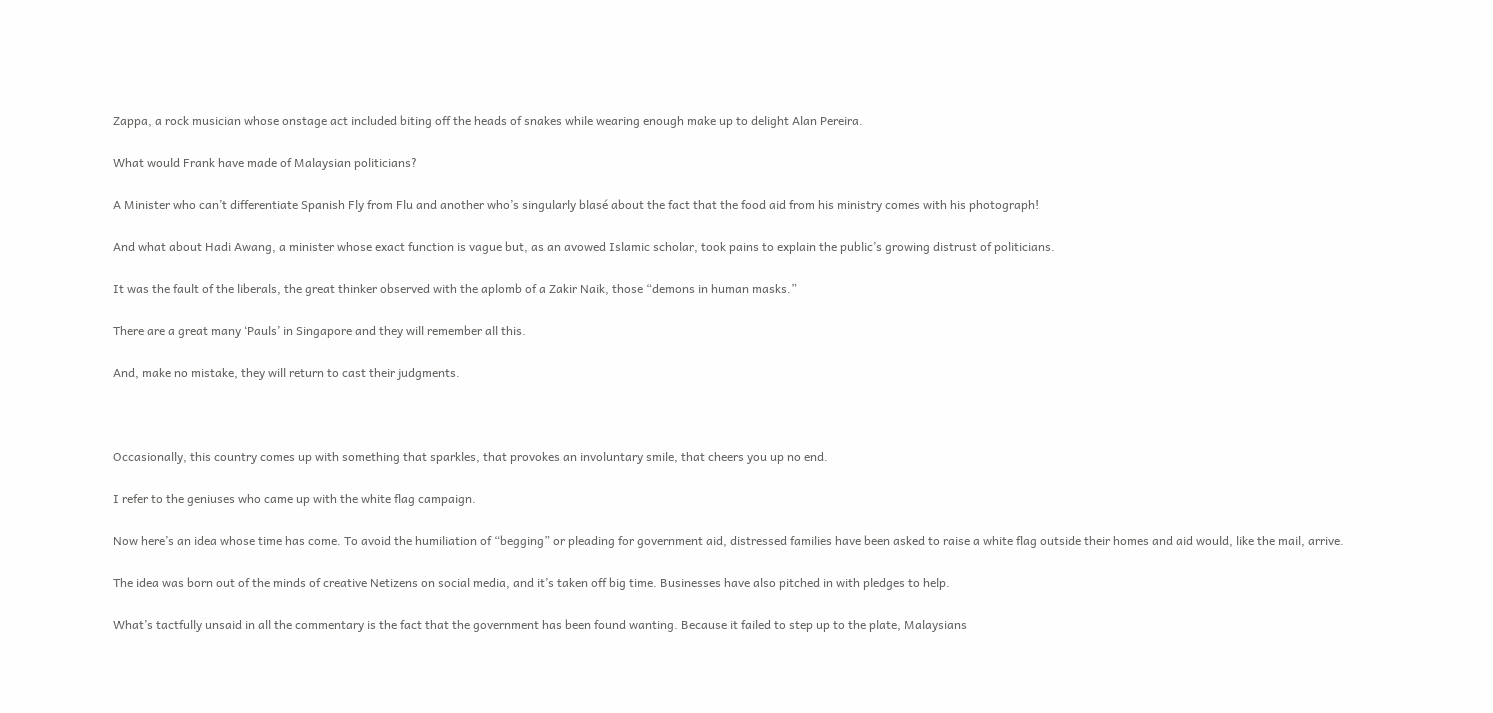Zappa, a rock musician whose onstage act included biting off the heads of snakes while wearing enough make up to delight Alan Pereira.

What would Frank have made of Malaysian politicians?

A Minister who can’t differentiate Spanish Fly from Flu and another who’s singularly blasé about the fact that the food aid from his ministry comes with his photograph!

And what about Hadi Awang, a minister whose exact function is vague but, as an avowed Islamic scholar, took pains to explain the public’s growing distrust of politicians.

It was the fault of the liberals, the great thinker observed with the aplomb of a Zakir Naik, those “demons in human masks.”

There are a great many ‘Pauls’ in Singapore and they will remember all this.

And, make no mistake, they will return to cast their judgments.



Occasionally, this country comes up with something that sparkles, that provokes an involuntary smile, that cheers you up no end.

I refer to the geniuses who came up with the white flag campaign.

Now here’s an idea whose time has come. To avoid the humiliation of “begging” or pleading for government aid, distressed families have been asked to raise a white flag outside their homes and aid would, like the mail, arrive.

The idea was born out of the minds of creative Netizens on social media, and it’s taken off big time. Businesses have also pitched in with pledges to help.

What’s tactfully unsaid in all the commentary is the fact that the government has been found wanting. Because it failed to step up to the plate, Malaysians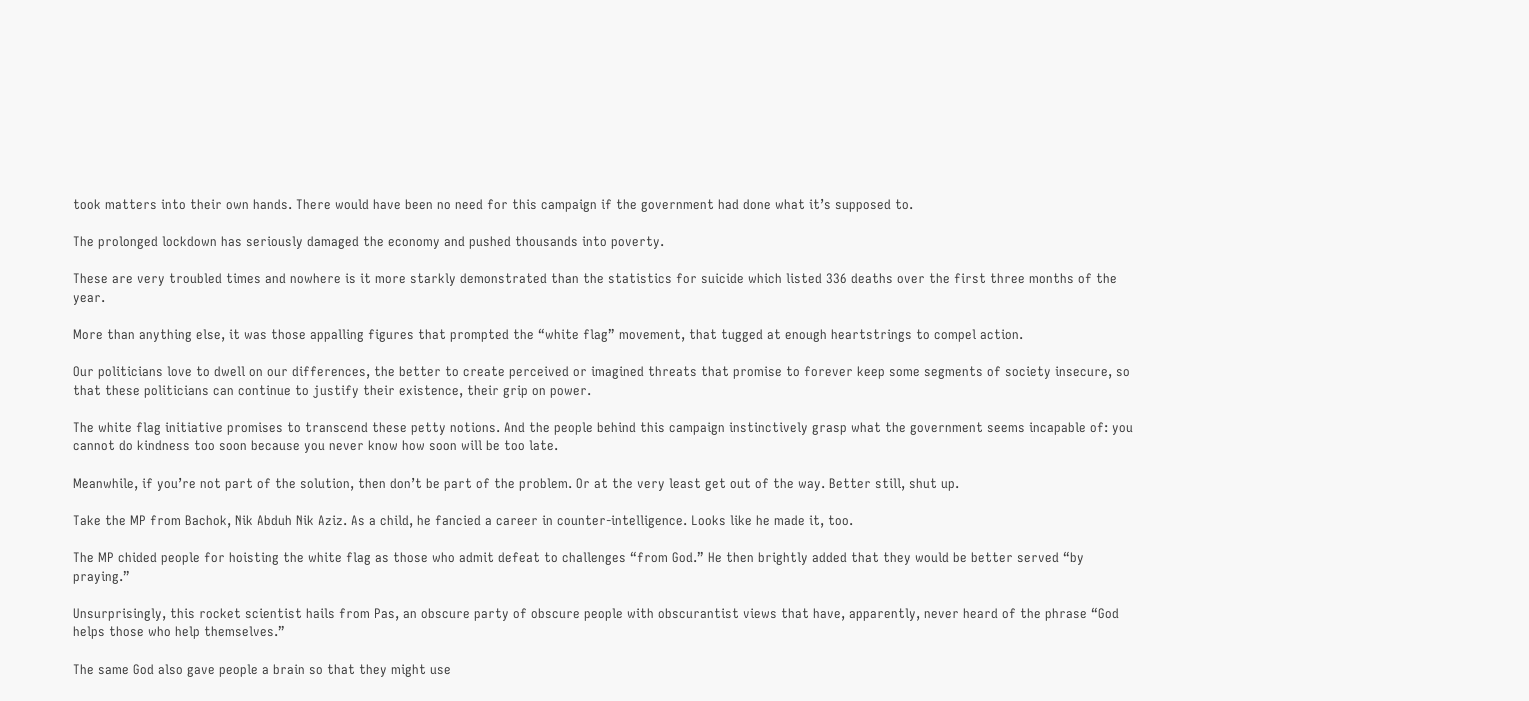took matters into their own hands. There would have been no need for this campaign if the government had done what it’s supposed to.

The prolonged lockdown has seriously damaged the economy and pushed thousands into poverty.

These are very troubled times and nowhere is it more starkly demonstrated than the statistics for suicide which listed 336 deaths over the first three months of the year.

More than anything else, it was those appalling figures that prompted the “white flag” movement, that tugged at enough heartstrings to compel action.

Our politicians love to dwell on our differences, the better to create perceived or imagined threats that promise to forever keep some segments of society insecure, so that these politicians can continue to justify their existence, their grip on power.

The white flag initiative promises to transcend these petty notions. And the people behind this campaign instinctively grasp what the government seems incapable of: you cannot do kindness too soon because you never know how soon will be too late.

Meanwhile, if you’re not part of the solution, then don’t be part of the problem. Or at the very least get out of the way. Better still, shut up.

Take the MP from Bachok, Nik Abduh Nik Aziz. As a child, he fancied a career in counter-intelligence. Looks like he made it, too.

The MP chided people for hoisting the white flag as those who admit defeat to challenges “from God.” He then brightly added that they would be better served “by praying.”

Unsurprisingly, this rocket scientist hails from Pas, an obscure party of obscure people with obscurantist views that have, apparently, never heard of the phrase “God helps those who help themselves.”

The same God also gave people a brain so that they might use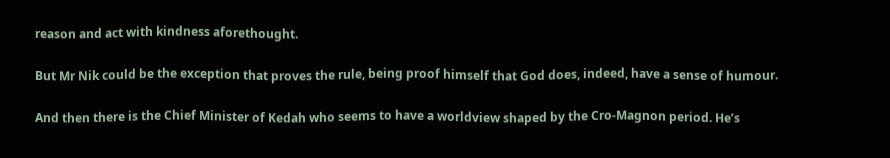reason and act with kindness aforethought.

But Mr Nik could be the exception that proves the rule, being proof himself that God does, indeed, have a sense of humour.

And then there is the Chief Minister of Kedah who seems to have a worldview shaped by the Cro-Magnon period. He’s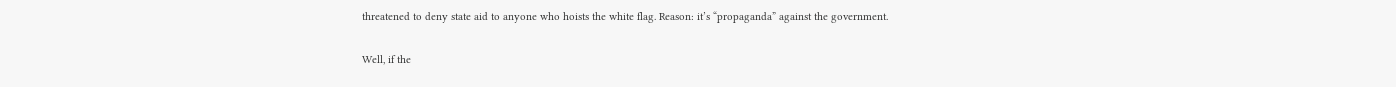threatened to deny state aid to anyone who hoists the white flag. Reason: it’s “propaganda” against the government.

Well, if the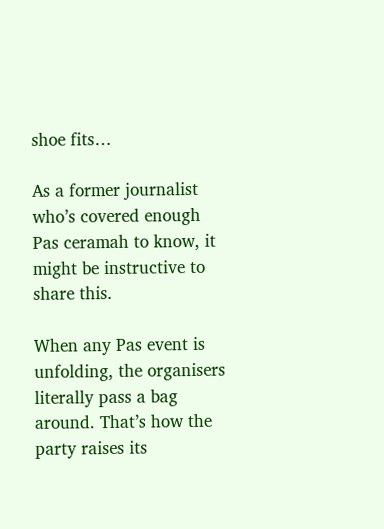shoe fits…

As a former journalist who’s covered enough Pas ceramah to know, it might be instructive to share this.

When any Pas event is unfolding, the organisers literally pass a bag around. That’s how the party raises its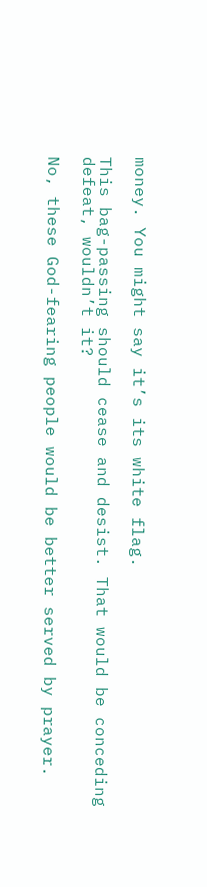money. You might say it’s its white flag.

This bag-passing should cease and desist. That would be conceding defeat, wouldn’t it?

No, these God-fearing people would be better served by prayer.